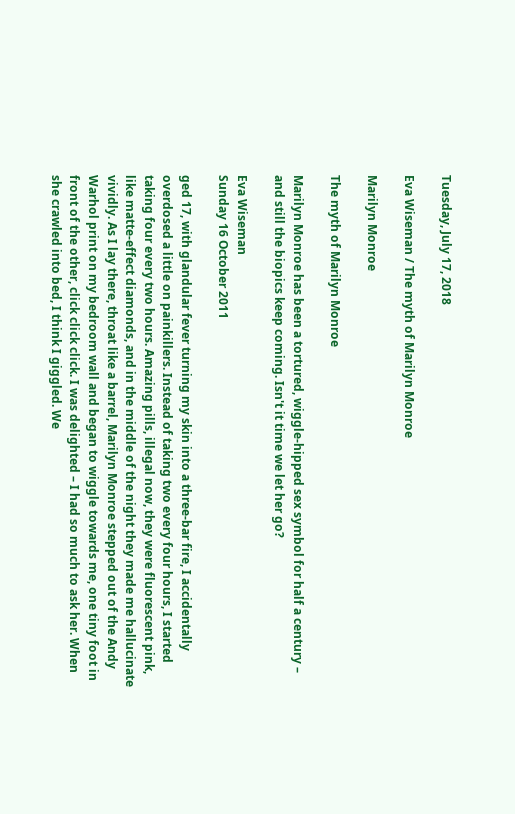Tuesday, July 17, 2018

Eva Wiseman / The myth of Marilyn Monroe

Marilyn Monroe

The myth of Marilyn Monroe

Marilyn Monroe has been a tortured, wiggle-hipped sex symbol for half a century – and still the biopics keep coming. Isn't it time we let her go?

Eva Wiseman
Sunday 16 October 2011

ged 17, with glandular fever turning my skin into a three-bar fire, I accidentally overdosed a little on painkillers. Instead of taking two every four hours, I started taking four every two hours. Amazing pills, illegal now, they were fluorescent pink, like matte-effect diamonds, and in the middle of the night they made me hallucinate vividly. As I lay there, throat like a barrel, Marilyn Monroe stepped out of the Andy Warhol print on my bedroom wall and began to wiggle towards me, one tiny foot in front of the other, click click click. I was delighted – I had so much to ask her. When she crawled into bed, I think I giggled. We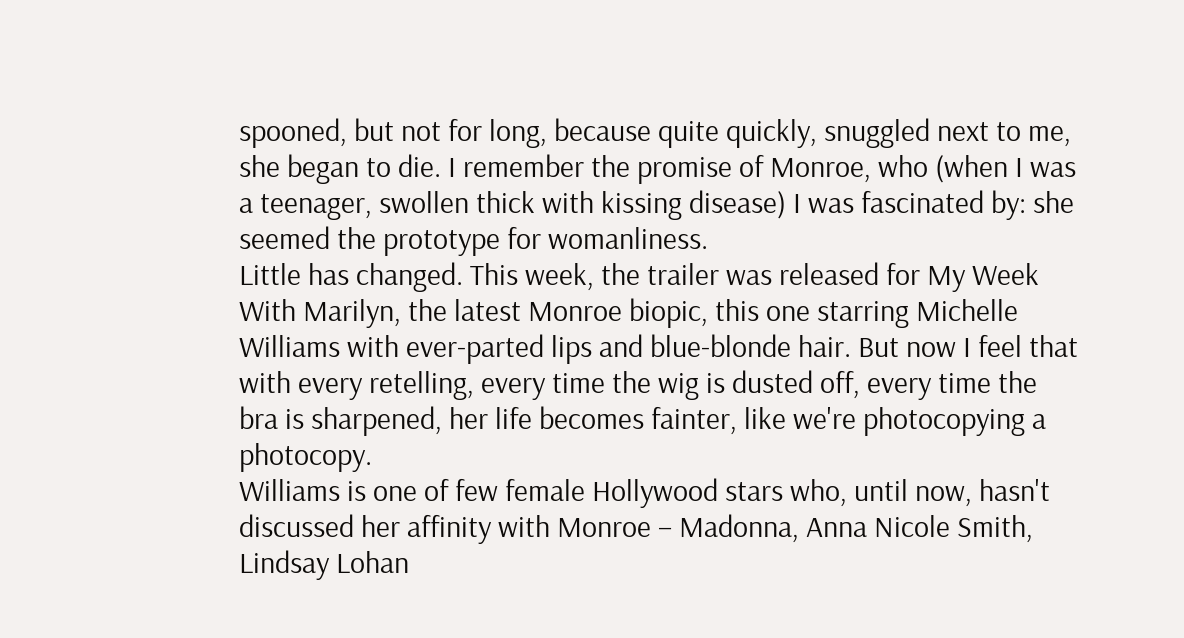spooned, but not for long, because quite quickly, snuggled next to me, she began to die. I remember the promise of Monroe, who (when I was a teenager, swollen thick with kissing disease) I was fascinated by: she seemed the prototype for womanliness.
Little has changed. This week, the trailer was released for My Week With Marilyn, the latest Monroe biopic, this one starring Michelle Williams with ever-parted lips and blue-blonde hair. But now I feel that with every retelling, every time the wig is dusted off, every time the bra is sharpened, her life becomes fainter, like we're photocopying a photocopy.
Williams is one of few female Hollywood stars who, until now, hasn't discussed her affinity with Monroe – Madonna, Anna Nicole Smith, Lindsay Lohan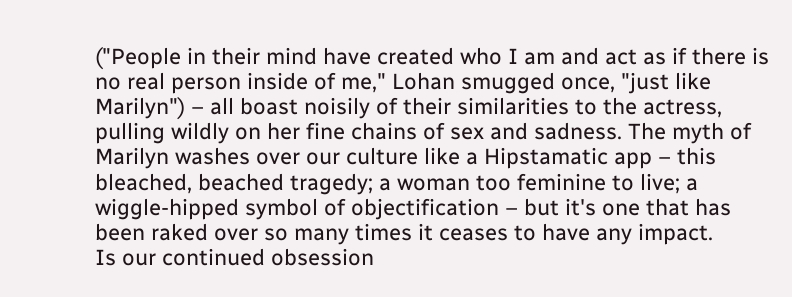("People in their mind have created who I am and act as if there is no real person inside of me," Lohan smugged once, "just like Marilyn") – all boast noisily of their similarities to the actress, pulling wildly on her fine chains of sex and sadness. The myth of Marilyn washes over our culture like a Hipstamatic app – this bleached, beached tragedy; a woman too feminine to live; a wiggle-hipped symbol of objectification – but it's one that has been raked over so many times it ceases to have any impact.
Is our continued obsession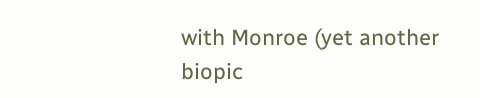with Monroe (yet another biopic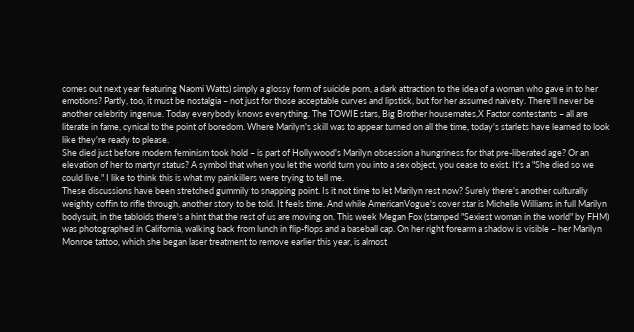comes out next year featuring Naomi Watts) simply a glossy form of suicide porn, a dark attraction to the idea of a woman who gave in to her emotions? Partly, too, it must be nostalgia – not just for those acceptable curves and lipstick, but for her assumed naivety. There'll never be another celebrity ingenue. Today everybody knows everything. The TOWIE stars, Big Brother housemates,X Factor contestants – all are literate in fame, cynical to the point of boredom. Where Marilyn's skill was to appear turned on all the time, today's starlets have learned to look like they're ready to please.
She died just before modern feminism took hold – is part of Hollywood's Marilyn obsession a hungriness for that pre-liberated age? Or an elevation of her to martyr status? A symbol that when you let the world turn you into a sex object, you cease to exist. It's a "She died so we could live." I like to think this is what my painkillers were trying to tell me.
These discussions have been stretched gummily to snapping point. Is it not time to let Marilyn rest now? Surely there's another culturally weighty coffin to rifle through, another story to be told. It feels time. And while AmericanVogue's cover star is Michelle Williams in full Marilyn bodysuit, in the tabloids there's a hint that the rest of us are moving on. This week Megan Fox (stamped "Sexiest woman in the world" by FHM) was photographed in California, walking back from lunch in flip-flops and a baseball cap. On her right forearm a shadow is visible – her Marilyn Monroe tattoo, which she began laser treatment to remove earlier this year, is almost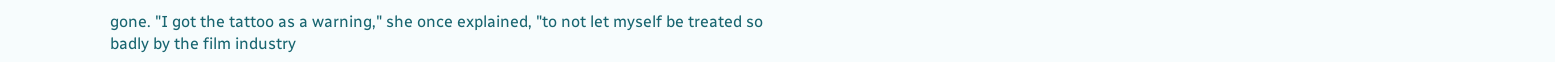gone. "I got the tattoo as a warning," she once explained, "to not let myself be treated so badly by the film industry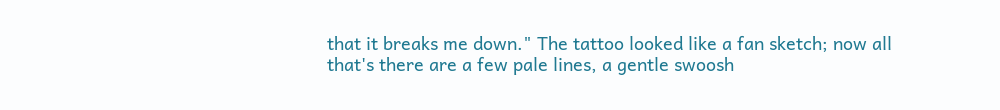that it breaks me down." The tattoo looked like a fan sketch; now all that's there are a few pale lines, a gentle swoosh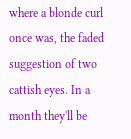where a blonde curl once was, the faded suggestion of two cattish eyes. In a month they'll be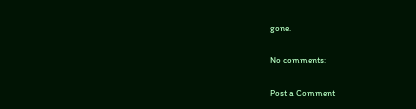gone.

No comments:

Post a Comment